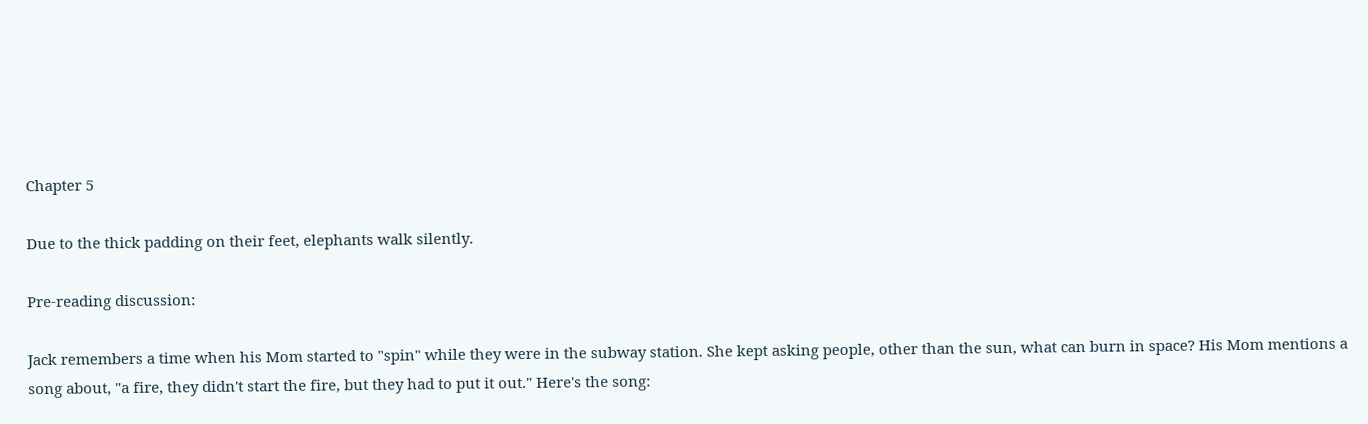Chapter 5

Due to the thick padding on their feet, elephants walk silently.

Pre-reading discussion:

Jack remembers a time when his Mom started to "spin" while they were in the subway station. She kept asking people, other than the sun, what can burn in space? His Mom mentions a song about, "a fire, they didn't start the fire, but they had to put it out." Here's the song: